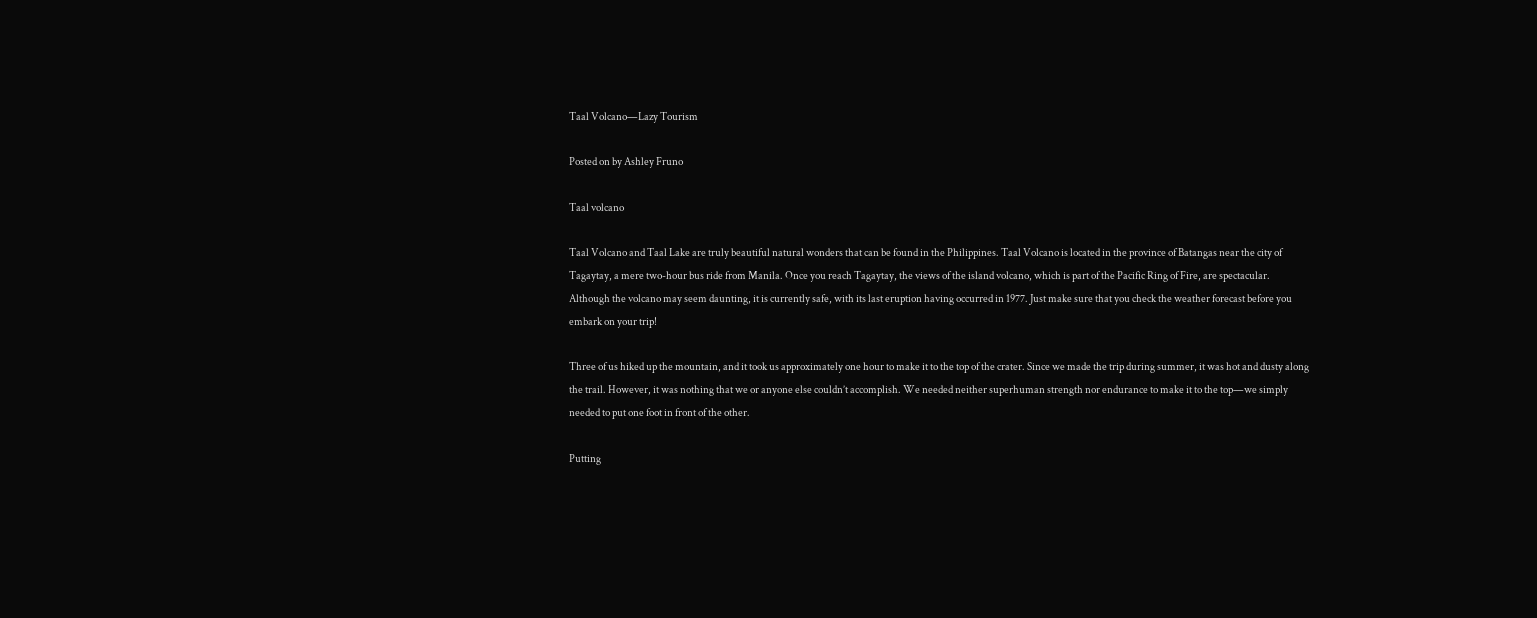Taal Volcano—Lazy Tourism

Posted on by Ashley Fruno

Taal volcano

Taal Volcano and Taal Lake are truly beautiful natural wonders that can be found in the Philippines. Taal Volcano is located in the province of Batangas near the city of Tagaytay, a mere two-hour bus ride from Manila. Once you reach Tagaytay, the views of the island volcano, which is part of the Pacific Ring of Fire, are spectacular. Although the volcano may seem daunting, it is currently safe, with its last eruption having occurred in 1977. Just make sure that you check the weather forecast before you embark on your trip!

Three of us hiked up the mountain, and it took us approximately one hour to make it to the top of the crater. Since we made the trip during summer, it was hot and dusty along the trail. However, it was nothing that we or anyone else couldn’t accomplish. We needed neither superhuman strength nor endurance to make it to the top—we simply needed to put one foot in front of the other.

Putting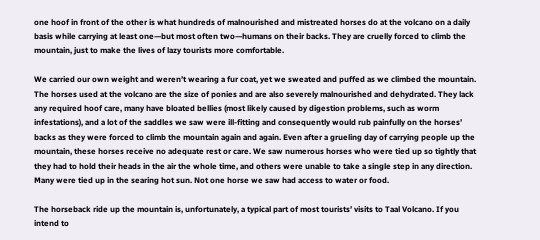one hoof in front of the other is what hundreds of malnourished and mistreated horses do at the volcano on a daily basis while carrying at least one—but most often two—humans on their backs. They are cruelly forced to climb the mountain, just to make the lives of lazy tourists more comfortable.

We carried our own weight and weren’t wearing a fur coat, yet we sweated and puffed as we climbed the mountain. The horses used at the volcano are the size of ponies and are also severely malnourished and dehydrated. They lack any required hoof care, many have bloated bellies (most likely caused by digestion problems, such as worm infestations), and a lot of the saddles we saw were ill-fitting and consequently would rub painfully on the horses’ backs as they were forced to climb the mountain again and again. Even after a grueling day of carrying people up the mountain, these horses receive no adequate rest or care. We saw numerous horses who were tied up so tightly that they had to hold their heads in the air the whole time, and others were unable to take a single step in any direction. Many were tied up in the searing hot sun. Not one horse we saw had access to water or food.

The horseback ride up the mountain is, unfortunately, a typical part of most tourists’ visits to Taal Volcano. If you intend to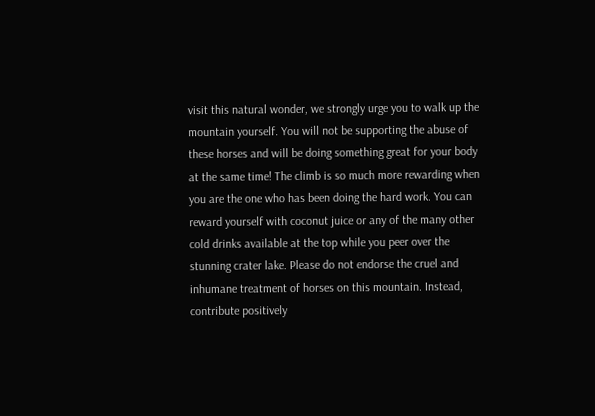visit this natural wonder, we strongly urge you to walk up the mountain yourself. You will not be supporting the abuse of these horses and will be doing something great for your body at the same time! The climb is so much more rewarding when you are the one who has been doing the hard work. You can reward yourself with coconut juice or any of the many other cold drinks available at the top while you peer over the stunning crater lake. Please do not endorse the cruel and inhumane treatment of horses on this mountain. Instead, contribute positively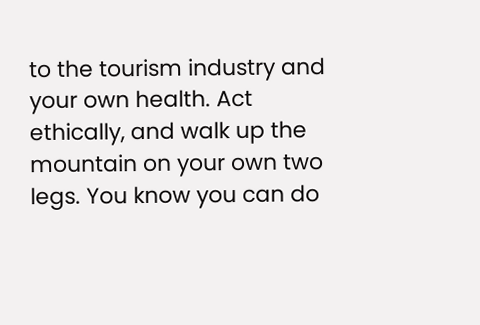to the tourism industry and your own health. Act ethically, and walk up the mountain on your own two legs. You know you can do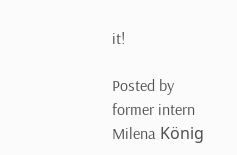it!

Posted by former intern Milena König